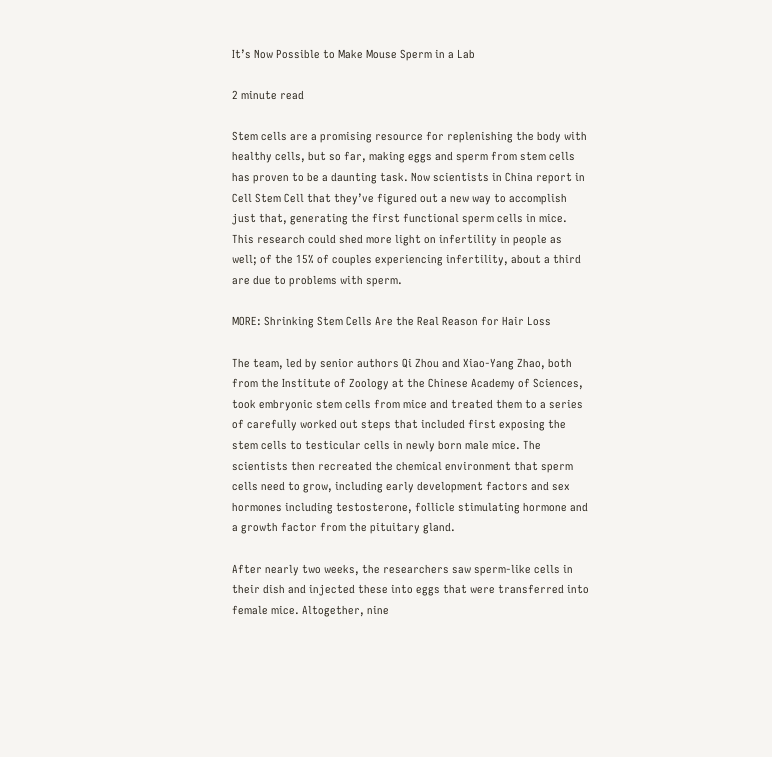It’s Now Possible to Make Mouse Sperm in a Lab

2 minute read

Stem cells are a promising resource for replenishing the body with healthy cells, but so far, making eggs and sperm from stem cells has proven to be a daunting task. Now scientists in China report in Cell Stem Cell that they’ve figured out a new way to accomplish just that, generating the first functional sperm cells in mice. This research could shed more light on infertility in people as well; of the 15% of couples experiencing infertility, about a third are due to problems with sperm.

MORE: Shrinking Stem Cells Are the Real Reason for Hair Loss

The team, led by senior authors Qi Zhou and Xiao-Yang Zhao, both from the Institute of Zoology at the Chinese Academy of Sciences, took embryonic stem cells from mice and treated them to a series of carefully worked out steps that included first exposing the stem cells to testicular cells in newly born male mice. The scientists then recreated the chemical environment that sperm cells need to grow, including early development factors and sex hormones including testosterone, follicle stimulating hormone and a growth factor from the pituitary gland.

After nearly two weeks, the researchers saw sperm-like cells in their dish and injected these into eggs that were transferred into female mice. Altogether, nine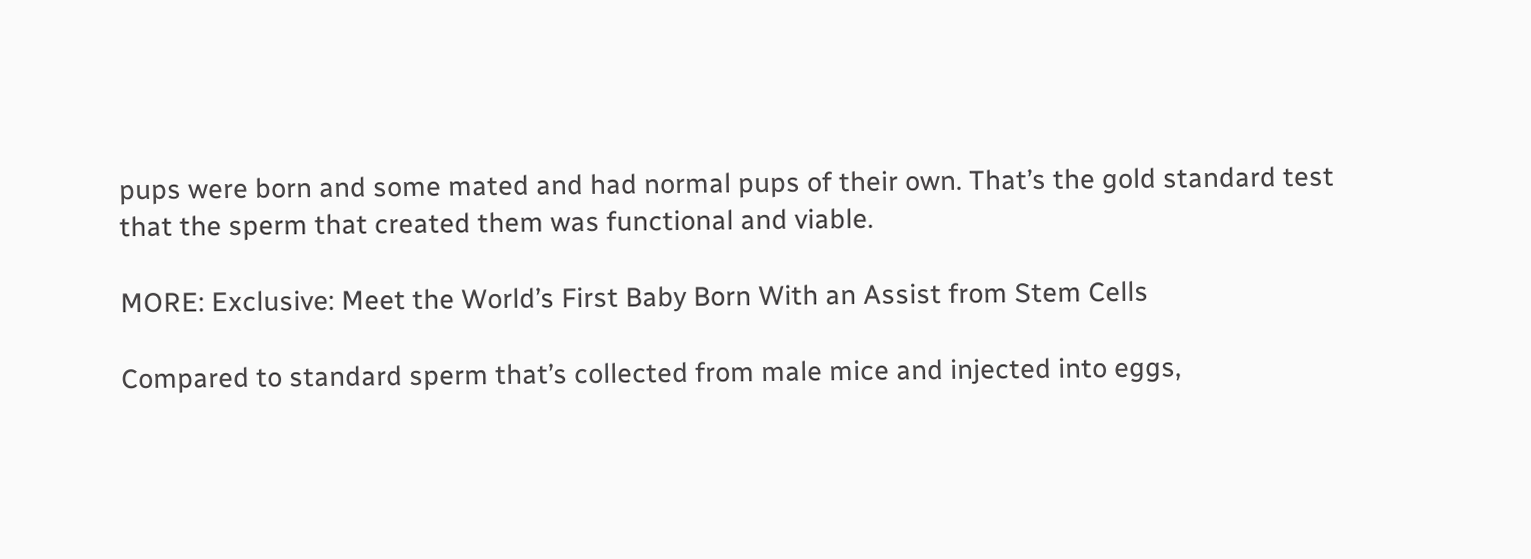pups were born and some mated and had normal pups of their own. That’s the gold standard test that the sperm that created them was functional and viable.

MORE: Exclusive: Meet the World’s First Baby Born With an Assist from Stem Cells

Compared to standard sperm that’s collected from male mice and injected into eggs,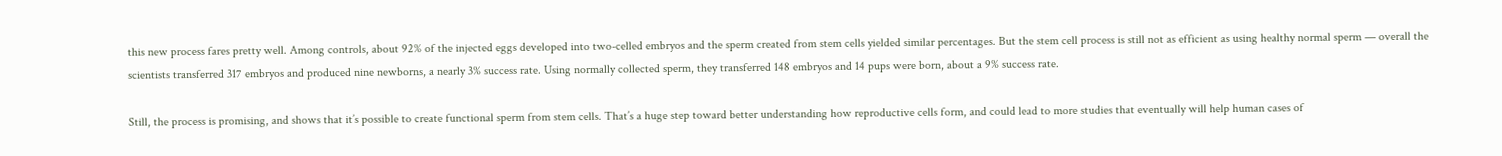this new process fares pretty well. Among controls, about 92% of the injected eggs developed into two-celled embryos and the sperm created from stem cells yielded similar percentages. But the stem cell process is still not as efficient as using healthy normal sperm — overall the scientists transferred 317 embryos and produced nine newborns, a nearly 3% success rate. Using normally collected sperm, they transferred 148 embryos and 14 pups were born, about a 9% success rate.

Still, the process is promising, and shows that it’s possible to create functional sperm from stem cells. That’s a huge step toward better understanding how reproductive cells form, and could lead to more studies that eventually will help human cases of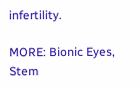infertility.

MORE: Bionic Eyes, Stem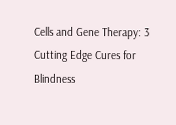Cells and Gene Therapy: 3 Cutting Edge Cures for Blindness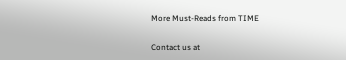More Must-Reads from TIME

Contact us at